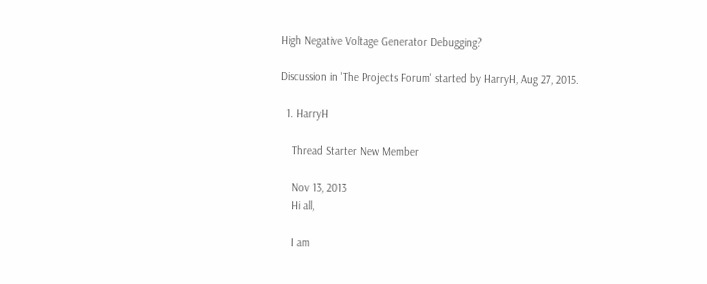High Negative Voltage Generator Debugging?

Discussion in 'The Projects Forum' started by HarryH, Aug 27, 2015.

  1. HarryH

    Thread Starter New Member

    Nov 13, 2013
    Hi all,

    I am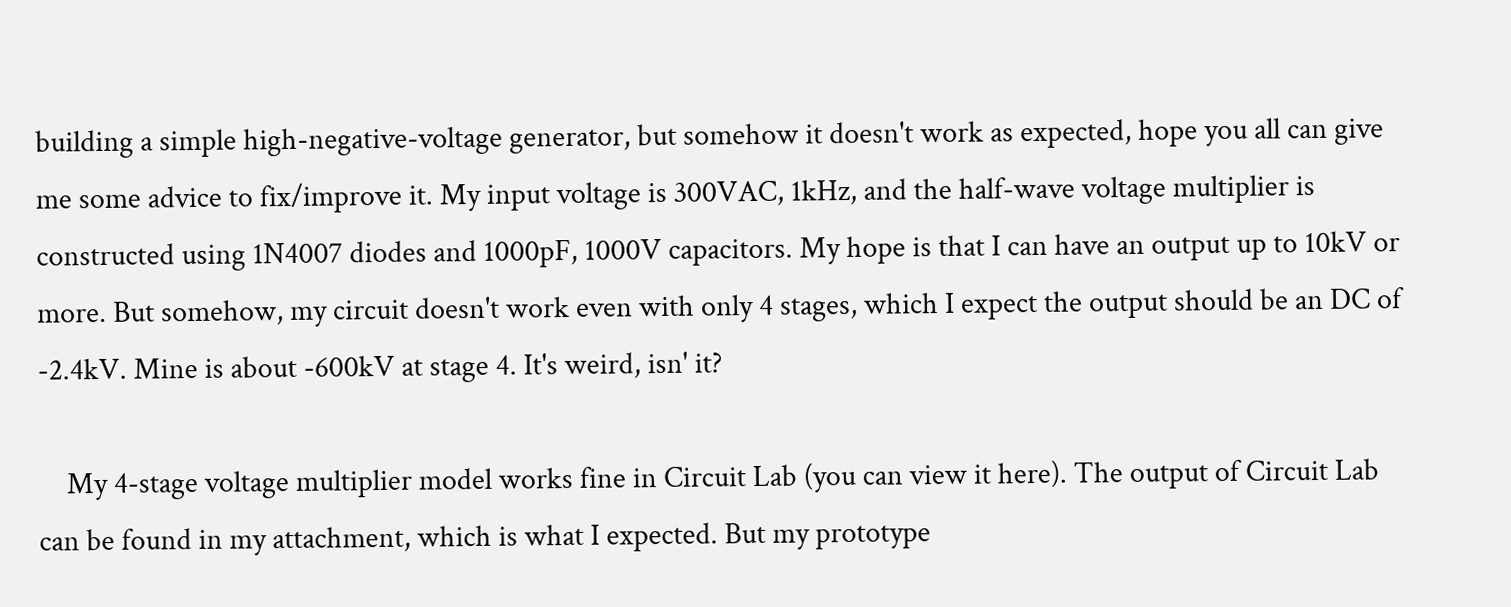building a simple high-negative-voltage generator, but somehow it doesn't work as expected, hope you all can give me some advice to fix/improve it. My input voltage is 300VAC, 1kHz, and the half-wave voltage multiplier is constructed using 1N4007 diodes and 1000pF, 1000V capacitors. My hope is that I can have an output up to 10kV or more. But somehow, my circuit doesn't work even with only 4 stages, which I expect the output should be an DC of -2.4kV. Mine is about -600kV at stage 4. It's weird, isn' it?

    My 4-stage voltage multiplier model works fine in Circuit Lab (you can view it here). The output of Circuit Lab can be found in my attachment, which is what I expected. But my prototype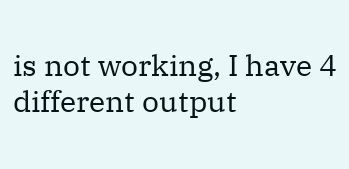is not working, I have 4 different output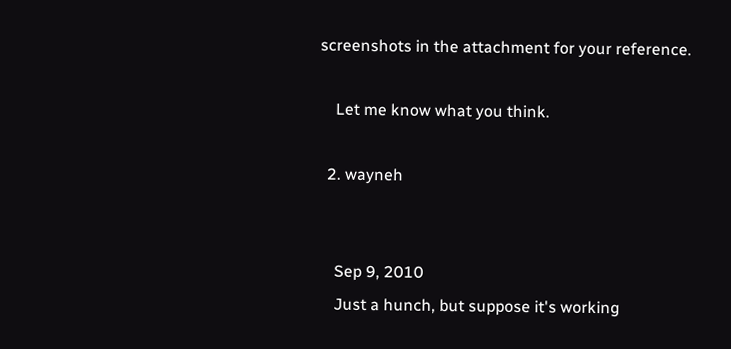screenshots in the attachment for your reference.

    Let me know what you think.

  2. wayneh


    Sep 9, 2010
    Just a hunch, but suppose it's working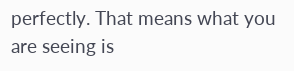perfectly. That means what you are seeing is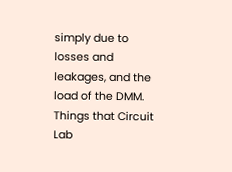simply due to losses and leakages, and the load of the DMM. Things that Circuit Lab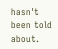hasn't been told about.